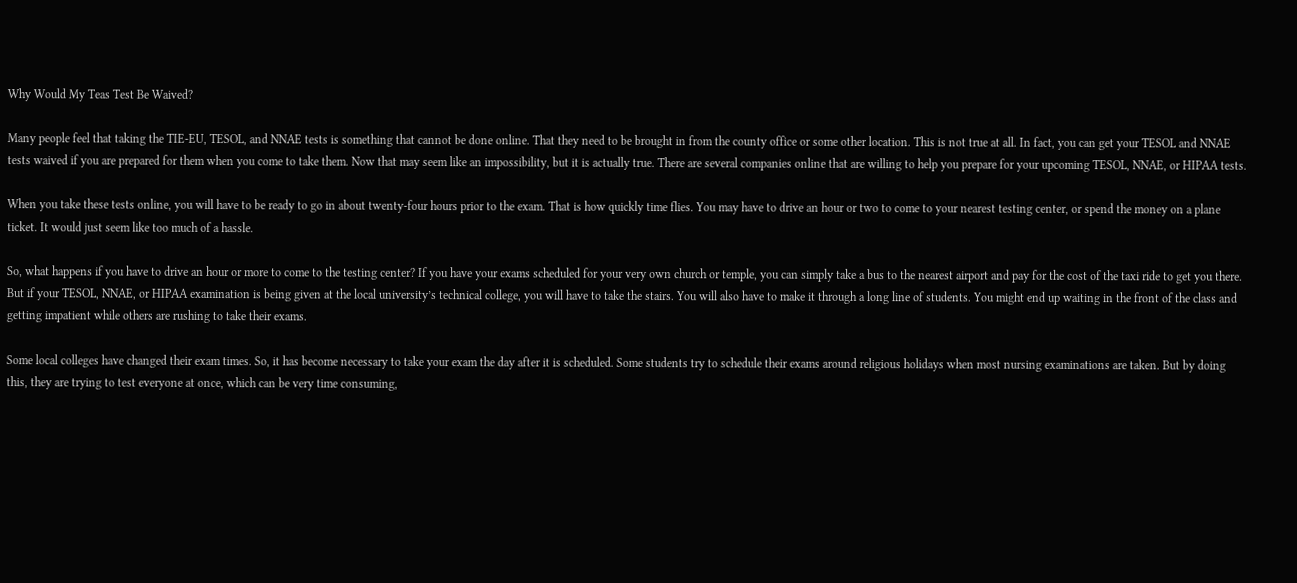Why Would My Teas Test Be Waived?

Many people feel that taking the TIE-EU, TESOL, and NNAE tests is something that cannot be done online. That they need to be brought in from the county office or some other location. This is not true at all. In fact, you can get your TESOL and NNAE tests waived if you are prepared for them when you come to take them. Now that may seem like an impossibility, but it is actually true. There are several companies online that are willing to help you prepare for your upcoming TESOL, NNAE, or HIPAA tests.

When you take these tests online, you will have to be ready to go in about twenty-four hours prior to the exam. That is how quickly time flies. You may have to drive an hour or two to come to your nearest testing center, or spend the money on a plane ticket. It would just seem like too much of a hassle.

So, what happens if you have to drive an hour or more to come to the testing center? If you have your exams scheduled for your very own church or temple, you can simply take a bus to the nearest airport and pay for the cost of the taxi ride to get you there. But if your TESOL, NNAE, or HIPAA examination is being given at the local university’s technical college, you will have to take the stairs. You will also have to make it through a long line of students. You might end up waiting in the front of the class and getting impatient while others are rushing to take their exams.

Some local colleges have changed their exam times. So, it has become necessary to take your exam the day after it is scheduled. Some students try to schedule their exams around religious holidays when most nursing examinations are taken. But by doing this, they are trying to test everyone at once, which can be very time consuming,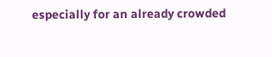especially for an already crowded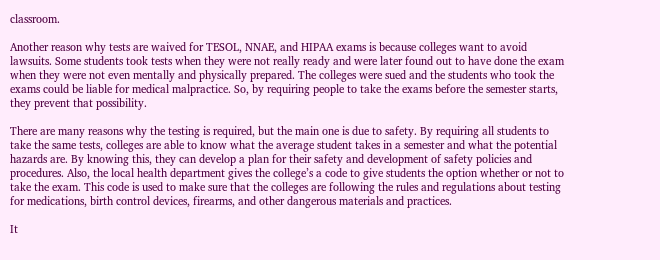classroom.

Another reason why tests are waived for TESOL, NNAE, and HIPAA exams is because colleges want to avoid lawsuits. Some students took tests when they were not really ready and were later found out to have done the exam when they were not even mentally and physically prepared. The colleges were sued and the students who took the exams could be liable for medical malpractice. So, by requiring people to take the exams before the semester starts, they prevent that possibility.

There are many reasons why the testing is required, but the main one is due to safety. By requiring all students to take the same tests, colleges are able to know what the average student takes in a semester and what the potential hazards are. By knowing this, they can develop a plan for their safety and development of safety policies and procedures. Also, the local health department gives the college’s a code to give students the option whether or not to take the exam. This code is used to make sure that the colleges are following the rules and regulations about testing for medications, birth control devices, firearms, and other dangerous materials and practices.

It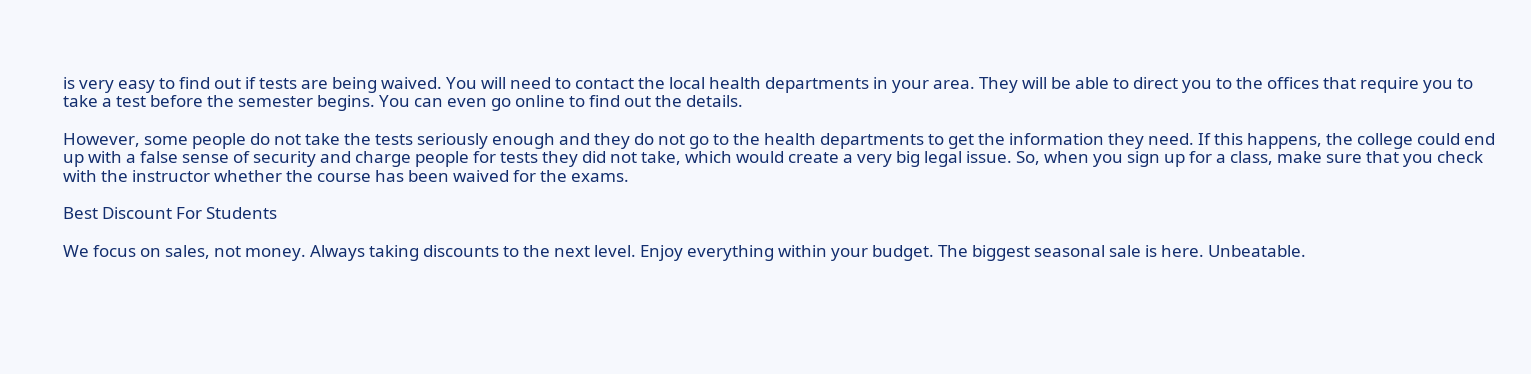is very easy to find out if tests are being waived. You will need to contact the local health departments in your area. They will be able to direct you to the offices that require you to take a test before the semester begins. You can even go online to find out the details.

However, some people do not take the tests seriously enough and they do not go to the health departments to get the information they need. If this happens, the college could end up with a false sense of security and charge people for tests they did not take, which would create a very big legal issue. So, when you sign up for a class, make sure that you check with the instructor whether the course has been waived for the exams.

Best Discount For Students

We focus on sales, not money. Always taking discounts to the next level. Enjoy everything within your budget. The biggest seasonal sale is here. Unbeatable.